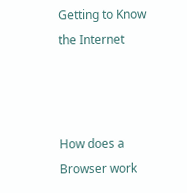Getting to Know the Internet



How does a Browser work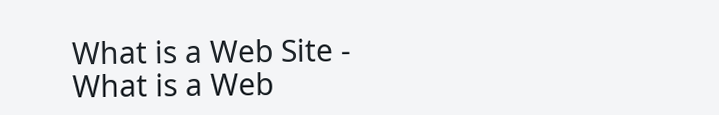What is a Web Site - What is a Web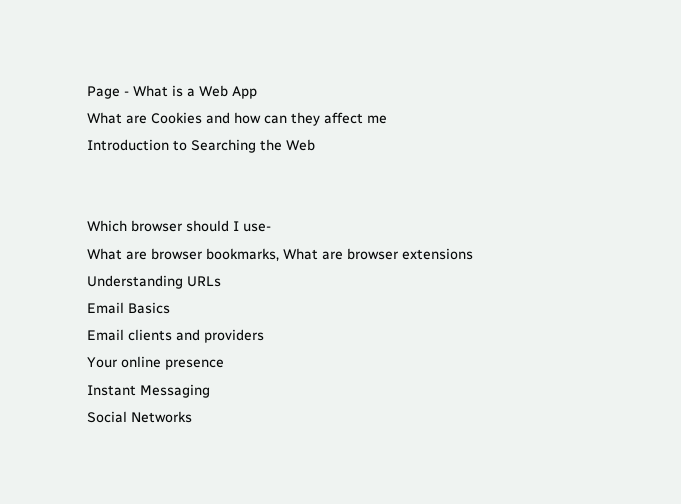Page - What is a Web App
What are Cookies and how can they affect me
Introduction to Searching the Web


Which browser should I use-
What are browser bookmarks, What are browser extensions
Understanding URLs
Email Basics
Email clients and providers
Your online presence
Instant Messaging
Social Networks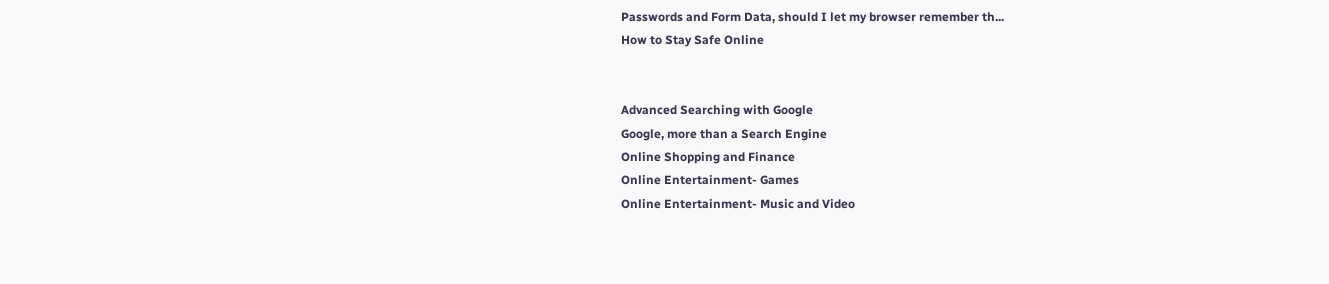Passwords and Form Data, should I let my browser remember th...
How to Stay Safe Online


Advanced Searching with Google
Google, more than a Search Engine
Online Shopping and Finance
Online Entertainment- Games
Online Entertainment- Music and Video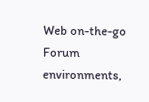Web on-the-go
Forum environments,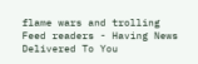flame wars and trolling
Feed readers - Having News Delivered To You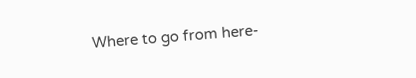Where to go from here-